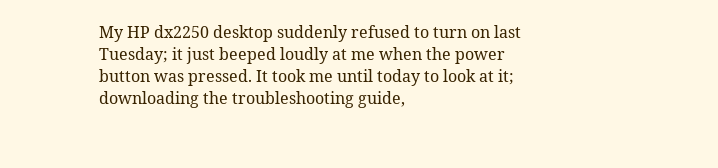My HP dx2250 desktop suddenly refused to turn on last Tuesday; it just beeped loudly at me when the power button was pressed. It took me until today to look at it; downloading the troubleshooting guide,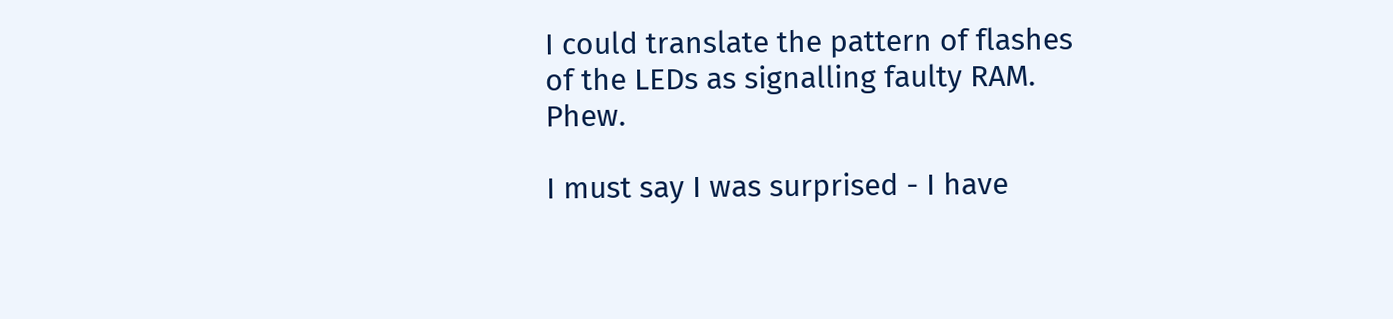I could translate the pattern of flashes of the LEDs as signalling faulty RAM. Phew.

I must say I was surprised - I have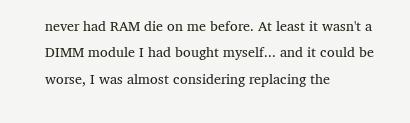never had RAM die on me before. At least it wasn't a DIMM module I had bought myself... and it could be worse, I was almost considering replacing the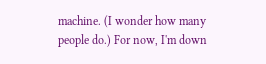machine. (I wonder how many people do.) For now, I'm down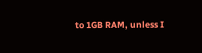to 1GB RAM, unless I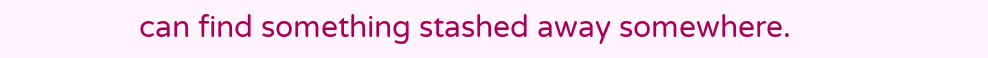can find something stashed away somewhere.